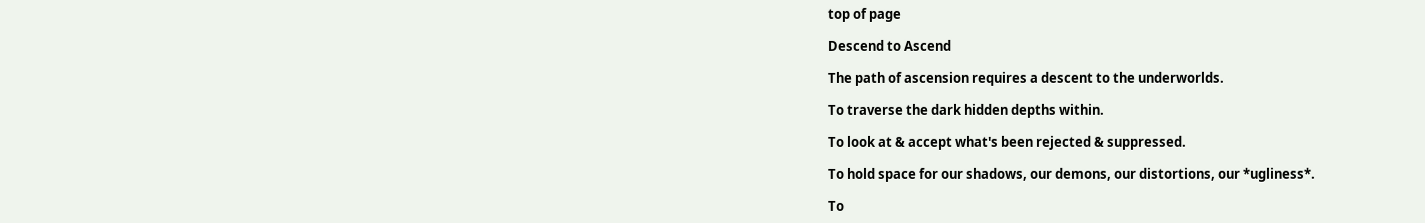top of page

Descend to Ascend

The path of ascension requires a descent to the underworlds.

To traverse the dark hidden depths within.

To look at & accept what's been rejected & suppressed.

To hold space for our shadows, our demons, our distortions, our *ugliness*.

To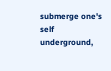submerge one's self underground,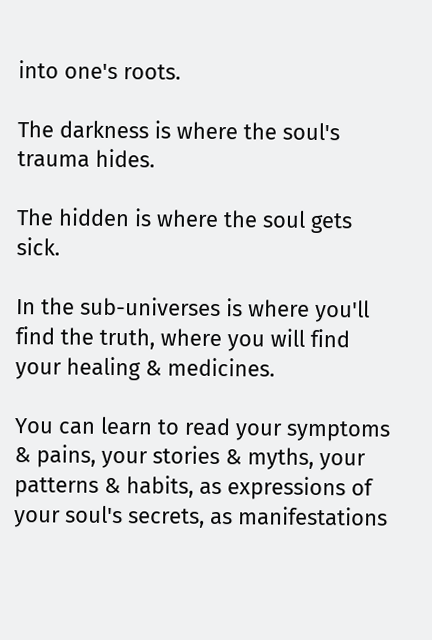into one's roots.

The darkness is where the soul's trauma hides.

The hidden is where the soul gets sick.

In the sub-universes is where you'll find the truth, where you will find your healing & medicines.

You can learn to read your symptoms & pains, your stories & myths, your patterns & habits, as expressions of your soul's secrets, as manifestations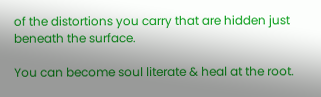of the distortions you carry that are hidden just beneath the surface.

You can become soul literate & heal at the root.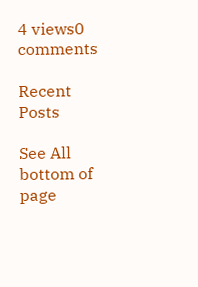4 views0 comments

Recent Posts

See All
bottom of page